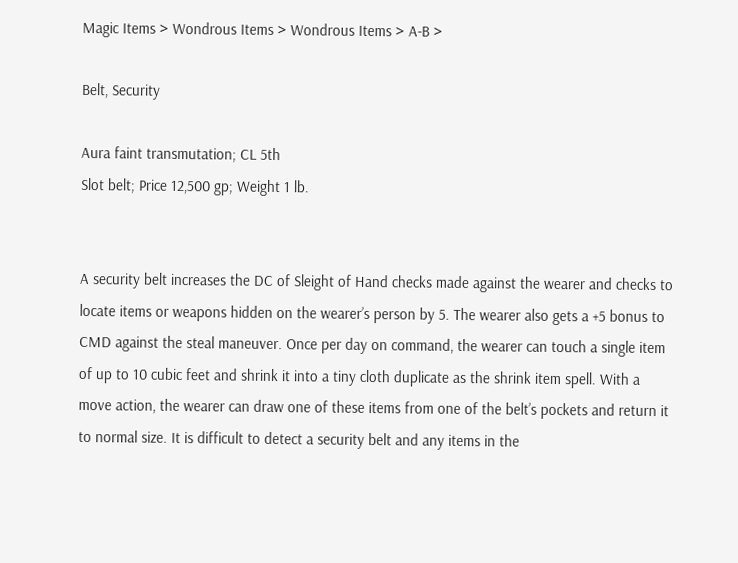Magic Items > Wondrous Items > Wondrous Items > A-B >

Belt, Security

Aura faint transmutation; CL 5th
Slot belt; Price 12,500 gp; Weight 1 lb.


A security belt increases the DC of Sleight of Hand checks made against the wearer and checks to locate items or weapons hidden on the wearer’s person by 5. The wearer also gets a +5 bonus to CMD against the steal maneuver. Once per day on command, the wearer can touch a single item of up to 10 cubic feet and shrink it into a tiny cloth duplicate as the shrink item spell. With a move action, the wearer can draw one of these items from one of the belt’s pockets and return it to normal size. It is difficult to detect a security belt and any items in the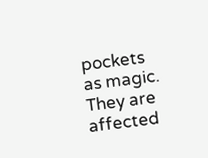pockets as magic. They are affected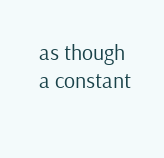as though a constant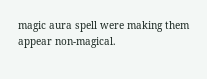magic aura spell were making them appear non-magical.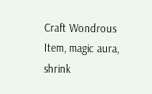Craft Wondrous Item, magic aura, shrink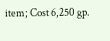item; Cost 6,250 gp.